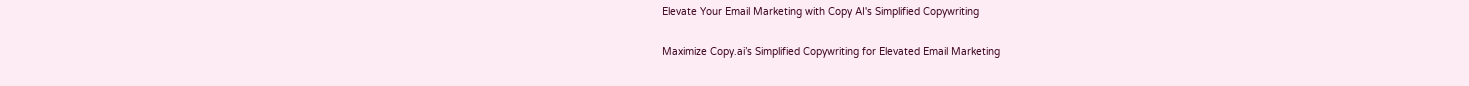Elevate Your Email Marketing with Copy AI's Simplified Copywriting

Maximize Copy.ai’s Simplified Copywriting for Elevated Email Marketing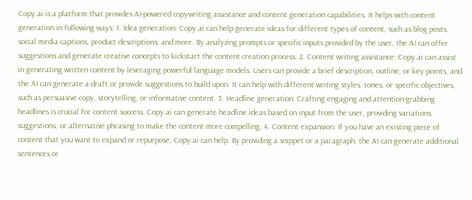Copy.ai is a platform that provides AI-powered copywriting assistance and content generation capabilities. It helps with content generation in following ways: 1. Idea generation: Copy.ai can help generate ideas for different types of content, such as blog posts, social media captions, product descriptions, and more. By analyzing prompts or specific inputs provided by the user, the AI can offer suggestions and generate creative concepts to kickstart the content creation process. 2. Content writing assistance: Copy.ai can assist in generating written content by leveraging powerful language models. Users can provide a brief description, outline, or key points, and the AI can generate a draft or provide suggestions to build upon. It can help with different writing styles, tones, or specific objectives, such as persuasive copy, storytelling, or informative content. 3. Headline generation: Crafting engaging and attention-grabbing headlines is crucial for content success. Copy.ai can generate headline ideas based on input from the user, providing variations, suggestions, or alternative phrasing to make the content more compelling. 4. Content expansion: If you have an existing piece of content that you want to expand or repurpose, Copy.ai can help. By providing a snippet or a paragraph, the AI can generate additional sentences or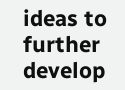ideas to further develop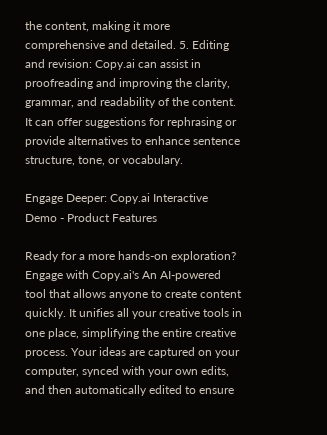the content, making it more comprehensive and detailed. 5. Editing and revision: Copy.ai can assist in proofreading and improving the clarity, grammar, and readability of the content. It can offer suggestions for rephrasing or provide alternatives to enhance sentence structure, tone, or vocabulary.

Engage Deeper: Copy.ai Interactive Demo - Product Features

Ready for a more hands-on exploration? Engage with Copy.ai's An AI-powered tool that allows anyone to create content quickly. It unifies all your creative tools in one place, simplifying the entire creative process. Your ideas are captured on your computer, synced with your own edits, and then automatically edited to ensure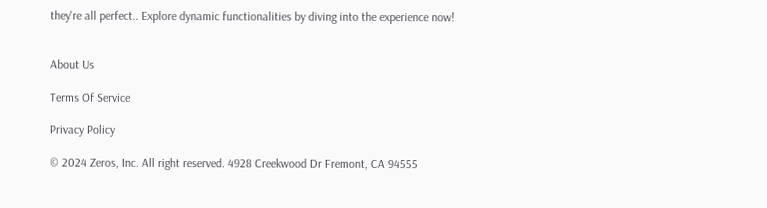they're all perfect.. Explore dynamic functionalities by diving into the experience now!


About Us

Terms Of Service

Privacy Policy

© 2024 Zeros, Inc. All right reserved. 4928 Creekwood Dr Fremont, CA 94555